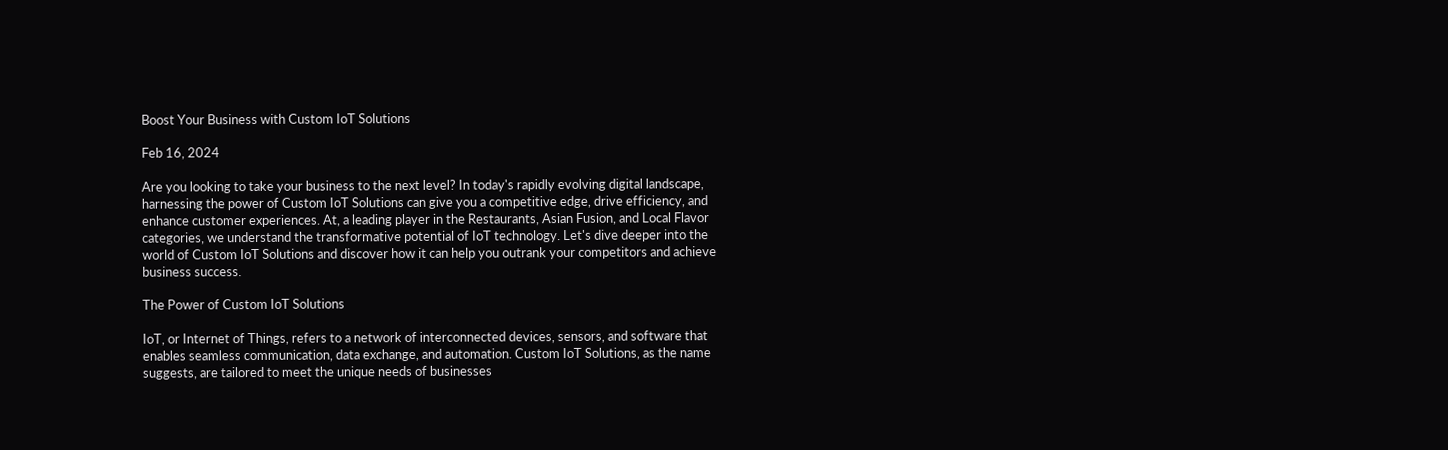Boost Your Business with Custom IoT Solutions

Feb 16, 2024

Are you looking to take your business to the next level? In today's rapidly evolving digital landscape, harnessing the power of Custom IoT Solutions can give you a competitive edge, drive efficiency, and enhance customer experiences. At, a leading player in the Restaurants, Asian Fusion, and Local Flavor categories, we understand the transformative potential of IoT technology. Let's dive deeper into the world of Custom IoT Solutions and discover how it can help you outrank your competitors and achieve business success.

The Power of Custom IoT Solutions

IoT, or Internet of Things, refers to a network of interconnected devices, sensors, and software that enables seamless communication, data exchange, and automation. Custom IoT Solutions, as the name suggests, are tailored to meet the unique needs of businesses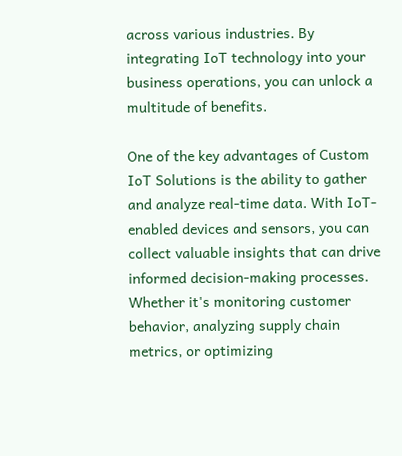across various industries. By integrating IoT technology into your business operations, you can unlock a multitude of benefits.

One of the key advantages of Custom IoT Solutions is the ability to gather and analyze real-time data. With IoT-enabled devices and sensors, you can collect valuable insights that can drive informed decision-making processes. Whether it's monitoring customer behavior, analyzing supply chain metrics, or optimizing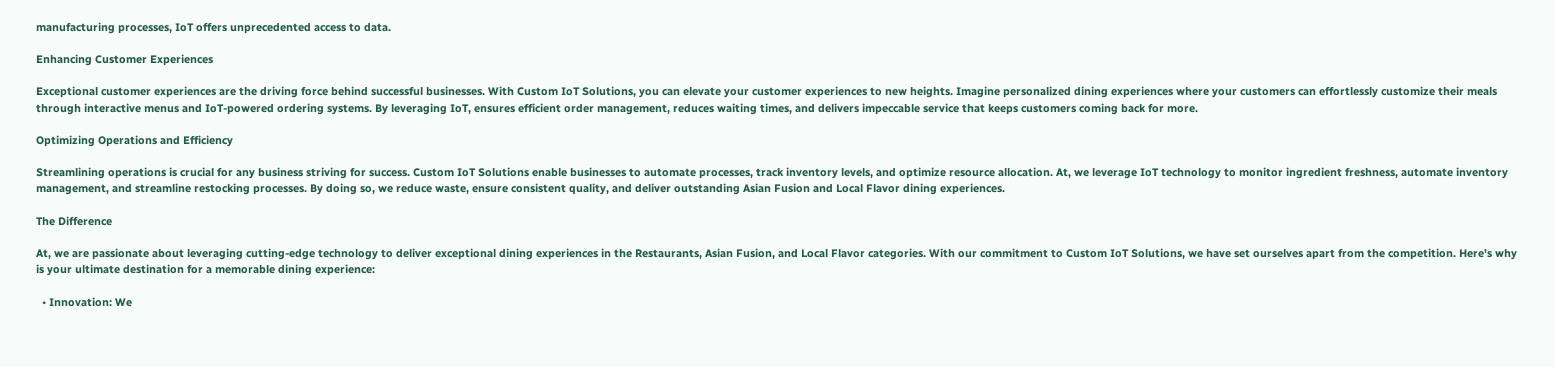manufacturing processes, IoT offers unprecedented access to data.

Enhancing Customer Experiences

Exceptional customer experiences are the driving force behind successful businesses. With Custom IoT Solutions, you can elevate your customer experiences to new heights. Imagine personalized dining experiences where your customers can effortlessly customize their meals through interactive menus and IoT-powered ordering systems. By leveraging IoT, ensures efficient order management, reduces waiting times, and delivers impeccable service that keeps customers coming back for more.

Optimizing Operations and Efficiency

Streamlining operations is crucial for any business striving for success. Custom IoT Solutions enable businesses to automate processes, track inventory levels, and optimize resource allocation. At, we leverage IoT technology to monitor ingredient freshness, automate inventory management, and streamline restocking processes. By doing so, we reduce waste, ensure consistent quality, and deliver outstanding Asian Fusion and Local Flavor dining experiences.

The Difference

At, we are passionate about leveraging cutting-edge technology to deliver exceptional dining experiences in the Restaurants, Asian Fusion, and Local Flavor categories. With our commitment to Custom IoT Solutions, we have set ourselves apart from the competition. Here's why is your ultimate destination for a memorable dining experience:

  • Innovation: We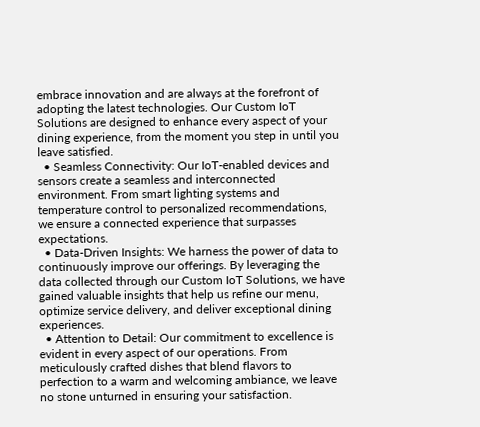embrace innovation and are always at the forefront of adopting the latest technologies. Our Custom IoT Solutions are designed to enhance every aspect of your dining experience, from the moment you step in until you leave satisfied.
  • Seamless Connectivity: Our IoT-enabled devices and sensors create a seamless and interconnected environment. From smart lighting systems and temperature control to personalized recommendations, we ensure a connected experience that surpasses expectations.
  • Data-Driven Insights: We harness the power of data to continuously improve our offerings. By leveraging the data collected through our Custom IoT Solutions, we have gained valuable insights that help us refine our menu, optimize service delivery, and deliver exceptional dining experiences.
  • Attention to Detail: Our commitment to excellence is evident in every aspect of our operations. From meticulously crafted dishes that blend flavors to perfection to a warm and welcoming ambiance, we leave no stone unturned in ensuring your satisfaction.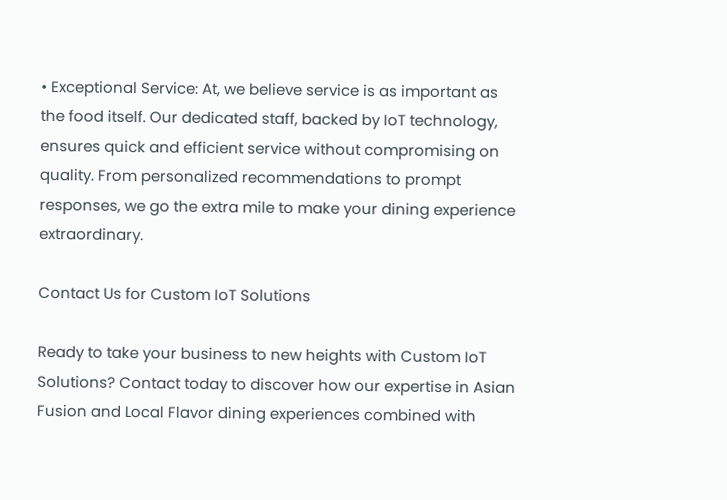• Exceptional Service: At, we believe service is as important as the food itself. Our dedicated staff, backed by IoT technology, ensures quick and efficient service without compromising on quality. From personalized recommendations to prompt responses, we go the extra mile to make your dining experience extraordinary.

Contact Us for Custom IoT Solutions

Ready to take your business to new heights with Custom IoT Solutions? Contact today to discover how our expertise in Asian Fusion and Local Flavor dining experiences combined with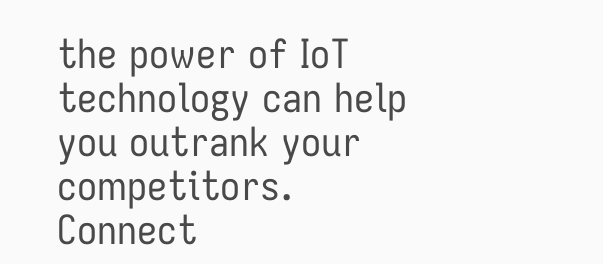the power of IoT technology can help you outrank your competitors. Connect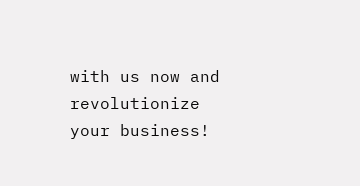with us now and revolutionize your business!